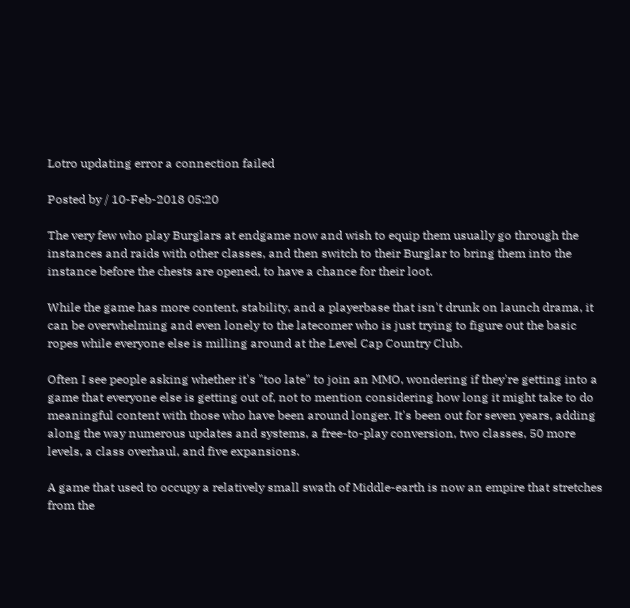Lotro updating error a connection failed

Posted by / 10-Feb-2018 05:20

The very few who play Burglars at endgame now and wish to equip them usually go through the instances and raids with other classes, and then switch to their Burglar to bring them into the instance before the chests are opened, to have a chance for their loot.

While the game has more content, stability, and a playerbase that isn't drunk on launch drama, it can be overwhelming and even lonely to the latecomer who is just trying to figure out the basic ropes while everyone else is milling around at the Level Cap Country Club.

Often I see people asking whether it's "too late" to join an MMO, wondering if they're getting into a game that everyone else is getting out of, not to mention considering how long it might take to do meaningful content with those who have been around longer. It's been out for seven years, adding along the way numerous updates and systems, a free-to-play conversion, two classes, 50 more levels, a class overhaul, and five expansions.

A game that used to occupy a relatively small swath of Middle-earth is now an empire that stretches from the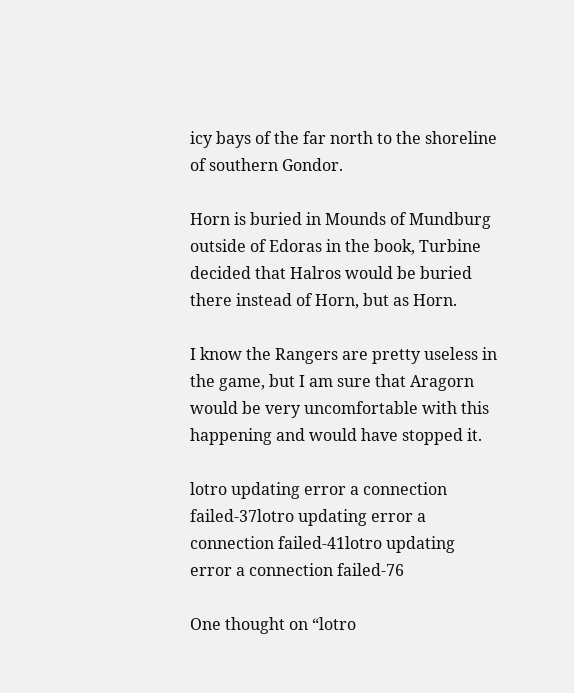icy bays of the far north to the shoreline of southern Gondor.

Horn is buried in Mounds of Mundburg outside of Edoras in the book, Turbine decided that Halros would be buried there instead of Horn, but as Horn.

I know the Rangers are pretty useless in the game, but I am sure that Aragorn would be very uncomfortable with this happening and would have stopped it.

lotro updating error a connection failed-37lotro updating error a connection failed-41lotro updating error a connection failed-76

One thought on “lotro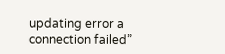updating error a connection failed”